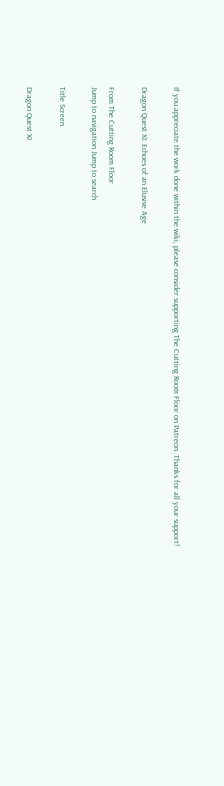If you appreciate the work done within the wiki, please consider supporting The Cutting Room Floor on Patreon. Thanks for all your support!

Dragon Quest XI: Echoes of an Elusive Age

From The Cutting Room Floor
Jump to navigation Jump to search

Title Screen

Dragon Quest XI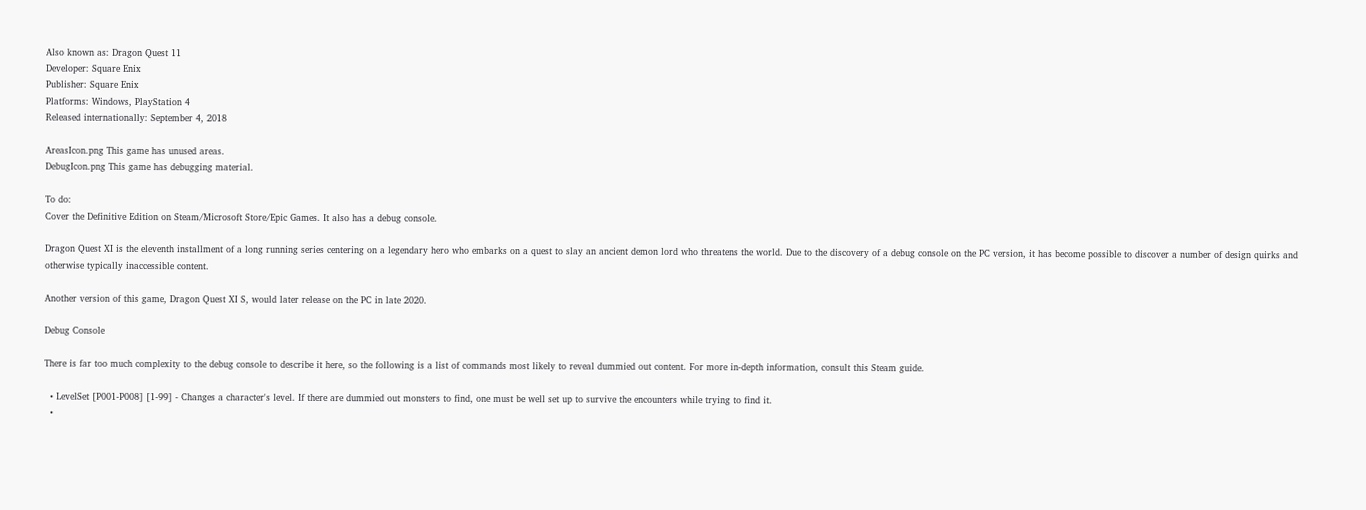Also known as: Dragon Quest 11
Developer: Square Enix
Publisher: Square Enix
Platforms: Windows, PlayStation 4
Released internationally: September 4, 2018

AreasIcon.png This game has unused areas.
DebugIcon.png This game has debugging material.

To do:
Cover the Definitive Edition on Steam/Microsoft Store/Epic Games. It also has a debug console.

Dragon Quest XI is the eleventh installment of a long running series centering on a legendary hero who embarks on a quest to slay an ancient demon lord who threatens the world. Due to the discovery of a debug console on the PC version, it has become possible to discover a number of design quirks and otherwise typically inaccessible content.

Another version of this game, Dragon Quest XI S, would later release on the PC in late 2020.

Debug Console

There is far too much complexity to the debug console to describe it here, so the following is a list of commands most likely to reveal dummied out content. For more in-depth information, consult this Steam guide.

  • LevelSet [P001-P008] [1-99] - Changes a character's level. If there are dummied out monsters to find, one must be well set up to survive the encounters while trying to find it.
  •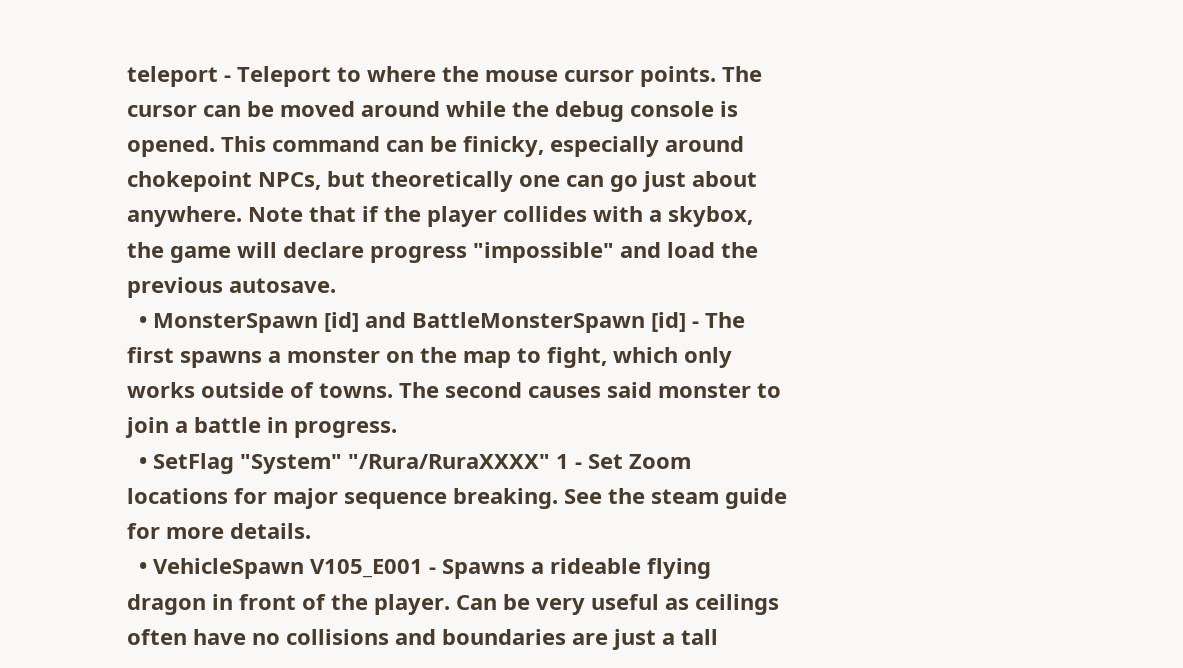teleport - Teleport to where the mouse cursor points. The cursor can be moved around while the debug console is opened. This command can be finicky, especially around chokepoint NPCs, but theoretically one can go just about anywhere. Note that if the player collides with a skybox, the game will declare progress "impossible" and load the previous autosave.
  • MonsterSpawn [id] and BattleMonsterSpawn [id] - The first spawns a monster on the map to fight, which only works outside of towns. The second causes said monster to join a battle in progress.
  • SetFlag "System" "/Rura/RuraXXXX" 1 - Set Zoom locations for major sequence breaking. See the steam guide for more details.
  • VehicleSpawn V105_E001 - Spawns a rideable flying dragon in front of the player. Can be very useful as ceilings often have no collisions and boundaries are just a tall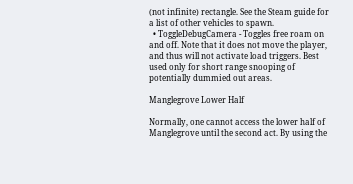(not infinite) rectangle. See the Steam guide for a list of other vehicles to spawn.
  • ToggleDebugCamera - Toggles free roam on and off. Note that it does not move the player, and thus will not activate load triggers. Best used only for short range snooping of potentially dummied out areas.

Manglegrove Lower Half

Normally, one cannot access the lower half of Manglegrove until the second act. By using the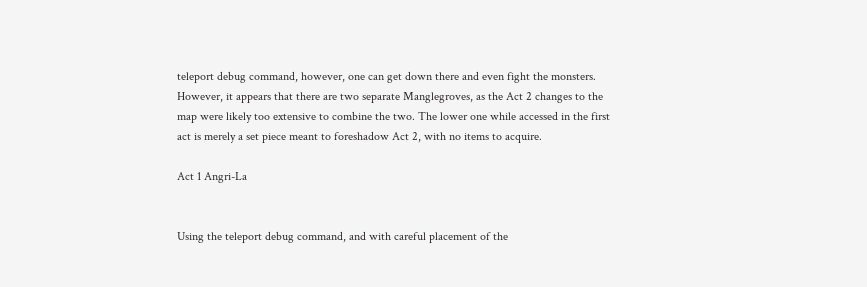teleport debug command, however, one can get down there and even fight the monsters. However, it appears that there are two separate Manglegroves, as the Act 2 changes to the map were likely too extensive to combine the two. The lower one while accessed in the first act is merely a set piece meant to foreshadow Act 2, with no items to acquire.

Act 1 Angri-La


Using the teleport debug command, and with careful placement of the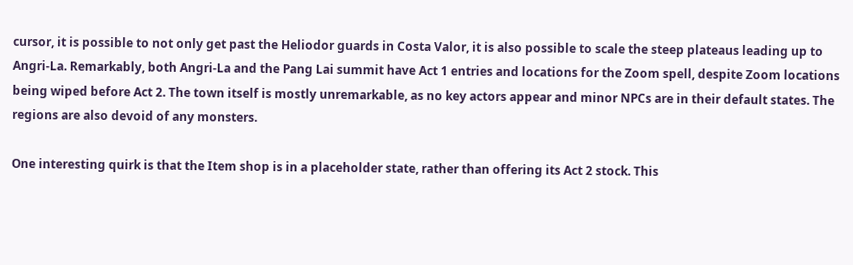cursor, it is possible to not only get past the Heliodor guards in Costa Valor, it is also possible to scale the steep plateaus leading up to Angri-La. Remarkably, both Angri-La and the Pang Lai summit have Act 1 entries and locations for the Zoom spell, despite Zoom locations being wiped before Act 2. The town itself is mostly unremarkable, as no key actors appear and minor NPCs are in their default states. The regions are also devoid of any monsters.

One interesting quirk is that the Item shop is in a placeholder state, rather than offering its Act 2 stock. This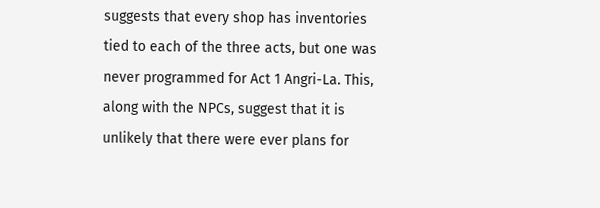suggests that every shop has inventories tied to each of the three acts, but one was never programmed for Act 1 Angri-La. This, along with the NPCs, suggest that it is unlikely that there were ever plans for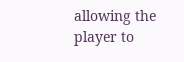allowing the player to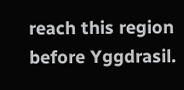reach this region before Yggdrasil.